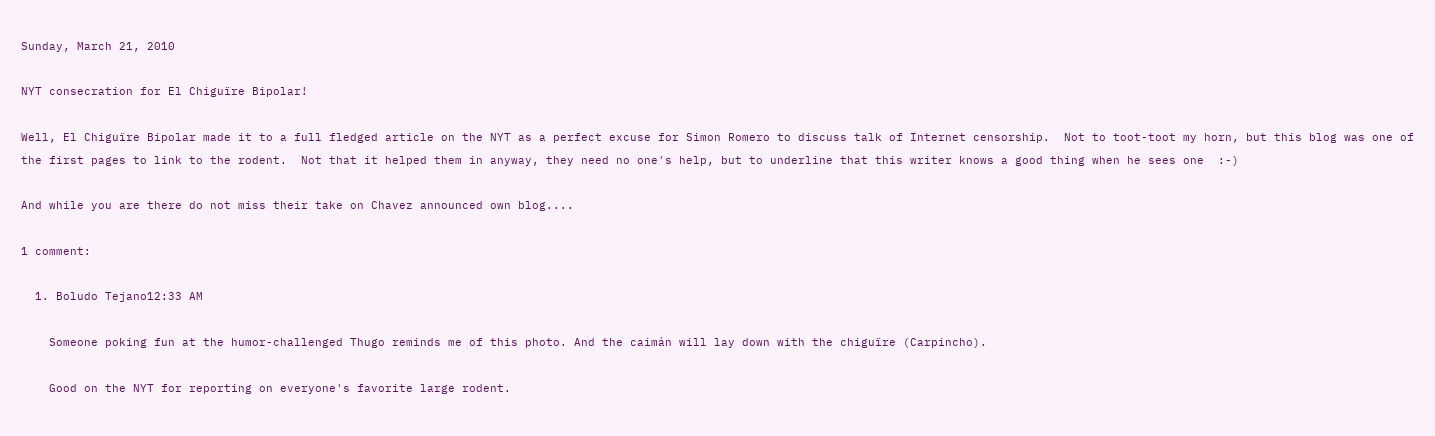Sunday, March 21, 2010

NYT consecration for El Chiguïre Bipolar!

Well, El Chiguïre Bipolar made it to a full fledged article on the NYT as a perfect excuse for Simon Romero to discuss talk of Internet censorship.  Not to toot-toot my horn, but this blog was one of the first pages to link to the rodent.  Not that it helped them in anyway, they need no one's help, but to underline that this writer knows a good thing when he sees one  :-)

And while you are there do not miss their take on Chavez announced own blog....

1 comment:

  1. Boludo Tejano12:33 AM

    Someone poking fun at the humor-challenged Thugo reminds me of this photo. And the caimán will lay down with the chiguïre (Carpincho).

    Good on the NYT for reporting on everyone's favorite large rodent.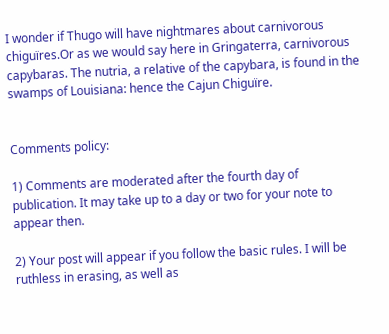I wonder if Thugo will have nightmares about carnivorous chiguïres.Or as we would say here in Gringaterra, carnivorous capybaras. The nutria, a relative of the capybara, is found in the swamps of Louisiana: hence the Cajun Chiguïre.


Comments policy:

1) Comments are moderated after the fourth day of publication. It may take up to a day or two for your note to appear then.

2) Your post will appear if you follow the basic rules. I will be ruthless in erasing, as well as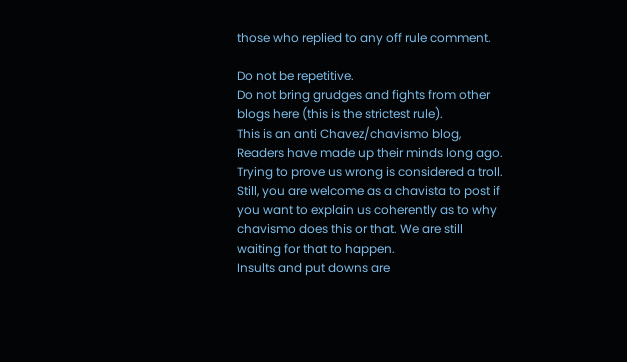those who replied to any off rule comment.

Do not be repetitive.
Do not bring grudges and fights from other blogs here (this is the strictest rule).
This is an anti Chavez/chavismo blog, Readers have made up their minds long ago. Trying to prove us wrong is considered a troll. Still, you are welcome as a chavista to post if you want to explain us coherently as to why chavismo does this or that. We are still waiting for that to happen.
Insults and put downs are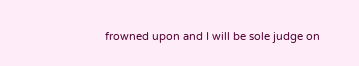frowned upon and I will be sole judge on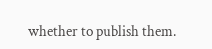whether to publish them.